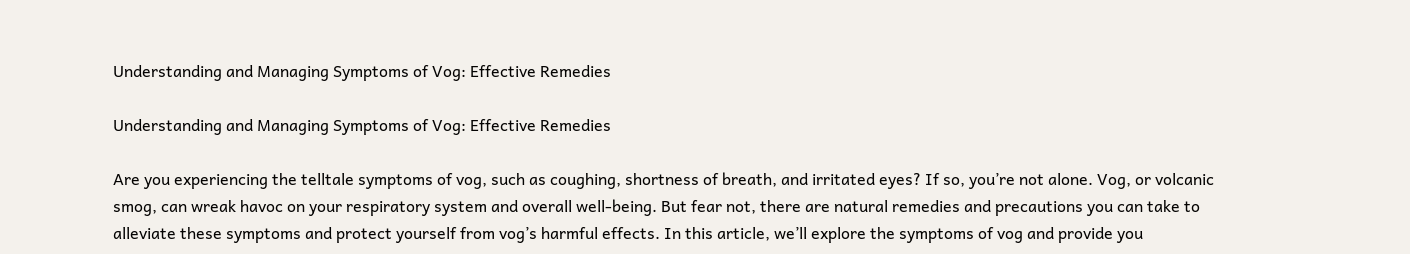Understanding and Managing Symptoms of Vog: Effective Remedies

Understanding and Managing Symptoms of Vog: Effective Remedies

Are you experiencing the telltale symptoms of vog, such as coughing, shortness of breath, and irritated eyes? If so, you’re not alone. Vog, or volcanic smog, can wreak havoc on your respiratory system and overall well-being. But fear not, there are natural remedies and precautions you can take to alleviate these symptoms and protect yourself from vog’s harmful effects. In this article, we’ll explore the symptoms of vog and provide you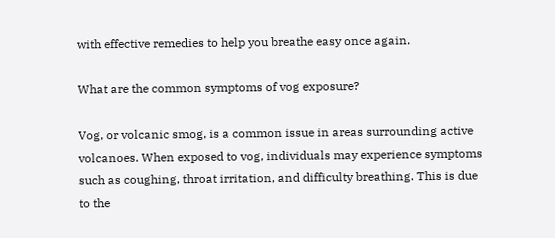with effective remedies to help you breathe easy once again.

What are the common symptoms of vog exposure?

Vog, or volcanic smog, is a common issue in areas surrounding active volcanoes. When exposed to vog, individuals may experience symptoms such as coughing, throat irritation, and difficulty breathing. This is due to the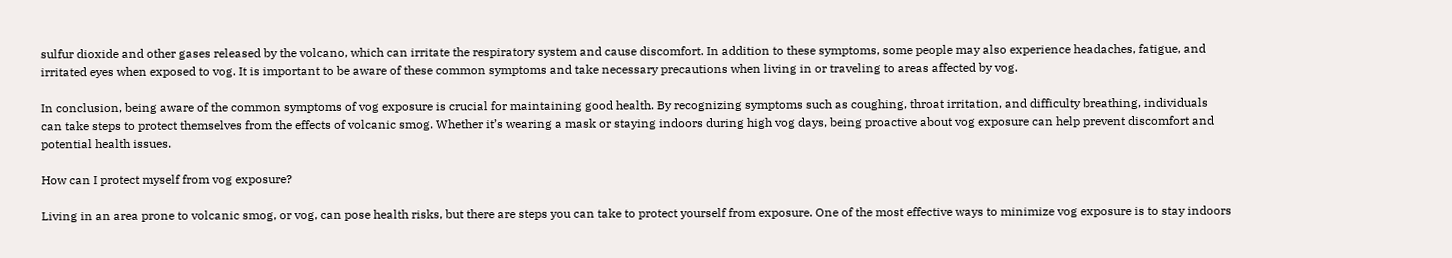sulfur dioxide and other gases released by the volcano, which can irritate the respiratory system and cause discomfort. In addition to these symptoms, some people may also experience headaches, fatigue, and irritated eyes when exposed to vog. It is important to be aware of these common symptoms and take necessary precautions when living in or traveling to areas affected by vog.

In conclusion, being aware of the common symptoms of vog exposure is crucial for maintaining good health. By recognizing symptoms such as coughing, throat irritation, and difficulty breathing, individuals can take steps to protect themselves from the effects of volcanic smog. Whether it’s wearing a mask or staying indoors during high vog days, being proactive about vog exposure can help prevent discomfort and potential health issues.

How can I protect myself from vog exposure?

Living in an area prone to volcanic smog, or vog, can pose health risks, but there are steps you can take to protect yourself from exposure. One of the most effective ways to minimize vog exposure is to stay indoors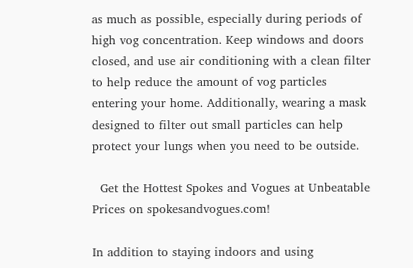as much as possible, especially during periods of high vog concentration. Keep windows and doors closed, and use air conditioning with a clean filter to help reduce the amount of vog particles entering your home. Additionally, wearing a mask designed to filter out small particles can help protect your lungs when you need to be outside.

  Get the Hottest Spokes and Vogues at Unbeatable Prices on spokesandvogues.com!

In addition to staying indoors and using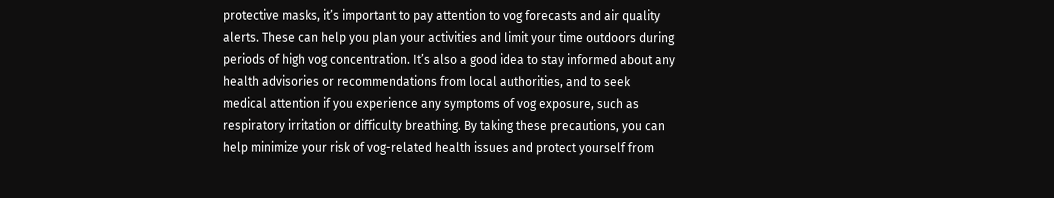protective masks, it’s important to pay attention to vog forecasts and air quality alerts. These can help you plan your activities and limit your time outdoors during periods of high vog concentration. It’s also a good idea to stay informed about any health advisories or recommendations from local authorities, and to seek medical attention if you experience any symptoms of vog exposure, such as respiratory irritation or difficulty breathing. By taking these precautions, you can help minimize your risk of vog-related health issues and protect yourself from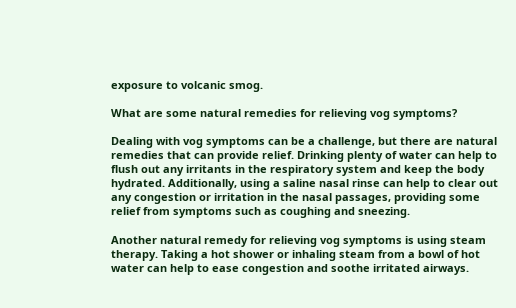exposure to volcanic smog.

What are some natural remedies for relieving vog symptoms?

Dealing with vog symptoms can be a challenge, but there are natural remedies that can provide relief. Drinking plenty of water can help to flush out any irritants in the respiratory system and keep the body hydrated. Additionally, using a saline nasal rinse can help to clear out any congestion or irritation in the nasal passages, providing some relief from symptoms such as coughing and sneezing.

Another natural remedy for relieving vog symptoms is using steam therapy. Taking a hot shower or inhaling steam from a bowl of hot water can help to ease congestion and soothe irritated airways.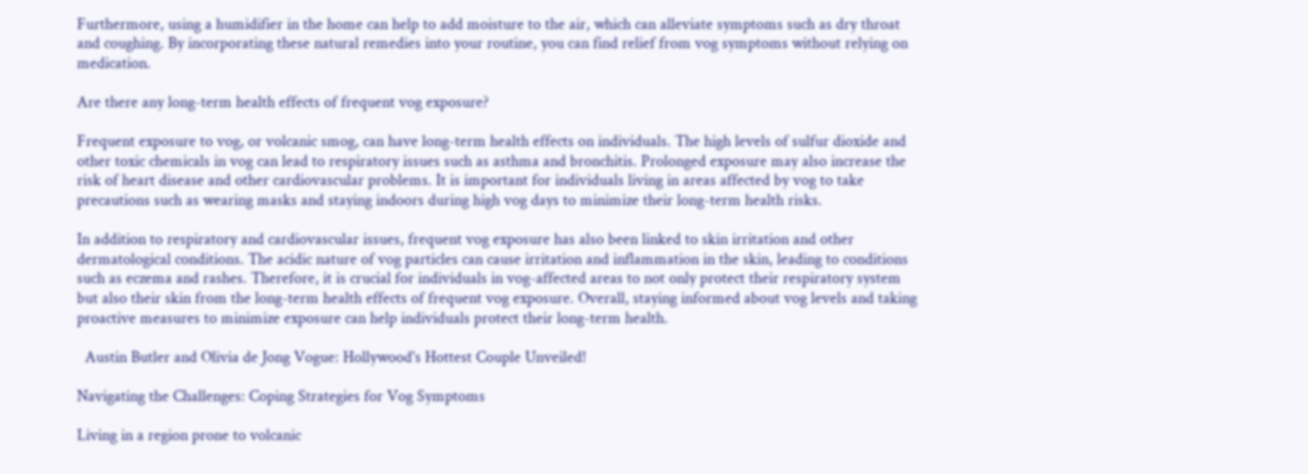Furthermore, using a humidifier in the home can help to add moisture to the air, which can alleviate symptoms such as dry throat and coughing. By incorporating these natural remedies into your routine, you can find relief from vog symptoms without relying on medication.

Are there any long-term health effects of frequent vog exposure?

Frequent exposure to vog, or volcanic smog, can have long-term health effects on individuals. The high levels of sulfur dioxide and other toxic chemicals in vog can lead to respiratory issues such as asthma and bronchitis. Prolonged exposure may also increase the risk of heart disease and other cardiovascular problems. It is important for individuals living in areas affected by vog to take precautions such as wearing masks and staying indoors during high vog days to minimize their long-term health risks.

In addition to respiratory and cardiovascular issues, frequent vog exposure has also been linked to skin irritation and other dermatological conditions. The acidic nature of vog particles can cause irritation and inflammation in the skin, leading to conditions such as eczema and rashes. Therefore, it is crucial for individuals in vog-affected areas to not only protect their respiratory system but also their skin from the long-term health effects of frequent vog exposure. Overall, staying informed about vog levels and taking proactive measures to minimize exposure can help individuals protect their long-term health.

  Austin Butler and Olivia de Jong Vogue: Hollywood's Hottest Couple Unveiled!

Navigating the Challenges: Coping Strategies for Vog Symptoms

Living in a region prone to volcanic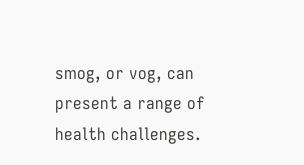smog, or vog, can present a range of health challenges.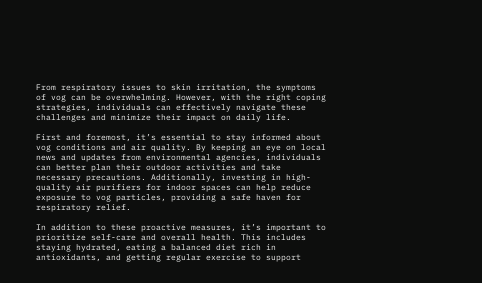From respiratory issues to skin irritation, the symptoms of vog can be overwhelming. However, with the right coping strategies, individuals can effectively navigate these challenges and minimize their impact on daily life.

First and foremost, it’s essential to stay informed about vog conditions and air quality. By keeping an eye on local news and updates from environmental agencies, individuals can better plan their outdoor activities and take necessary precautions. Additionally, investing in high-quality air purifiers for indoor spaces can help reduce exposure to vog particles, providing a safe haven for respiratory relief.

In addition to these proactive measures, it’s important to prioritize self-care and overall health. This includes staying hydrated, eating a balanced diet rich in antioxidants, and getting regular exercise to support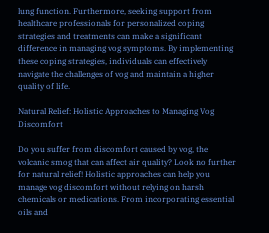lung function. Furthermore, seeking support from healthcare professionals for personalized coping strategies and treatments can make a significant difference in managing vog symptoms. By implementing these coping strategies, individuals can effectively navigate the challenges of vog and maintain a higher quality of life.

Natural Relief: Holistic Approaches to Managing Vog Discomfort

Do you suffer from discomfort caused by vog, the volcanic smog that can affect air quality? Look no further for natural relief! Holistic approaches can help you manage vog discomfort without relying on harsh chemicals or medications. From incorporating essential oils and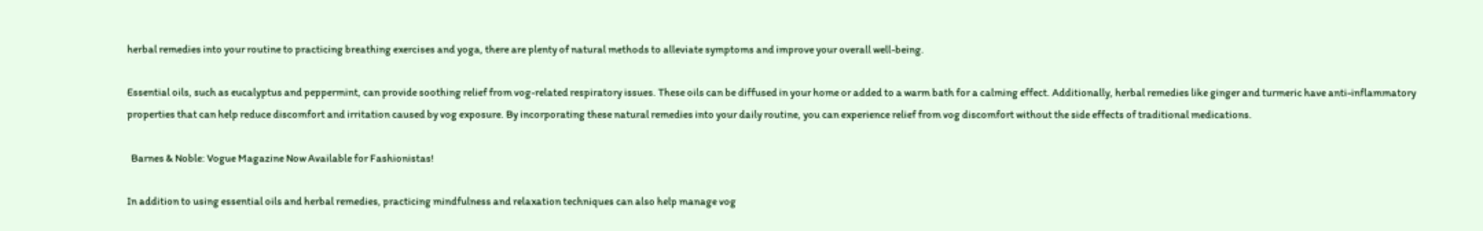herbal remedies into your routine to practicing breathing exercises and yoga, there are plenty of natural methods to alleviate symptoms and improve your overall well-being.

Essential oils, such as eucalyptus and peppermint, can provide soothing relief from vog-related respiratory issues. These oils can be diffused in your home or added to a warm bath for a calming effect. Additionally, herbal remedies like ginger and turmeric have anti-inflammatory properties that can help reduce discomfort and irritation caused by vog exposure. By incorporating these natural remedies into your daily routine, you can experience relief from vog discomfort without the side effects of traditional medications.

  Barnes & Noble: Vogue Magazine Now Available for Fashionistas!

In addition to using essential oils and herbal remedies, practicing mindfulness and relaxation techniques can also help manage vog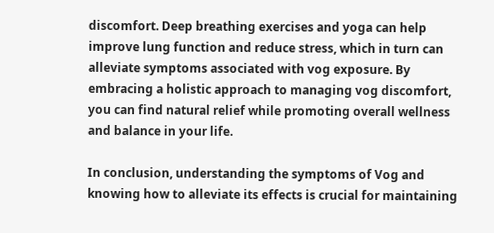discomfort. Deep breathing exercises and yoga can help improve lung function and reduce stress, which in turn can alleviate symptoms associated with vog exposure. By embracing a holistic approach to managing vog discomfort, you can find natural relief while promoting overall wellness and balance in your life.

In conclusion, understanding the symptoms of Vog and knowing how to alleviate its effects is crucial for maintaining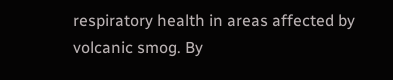respiratory health in areas affected by volcanic smog. By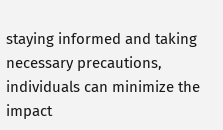staying informed and taking necessary precautions, individuals can minimize the impact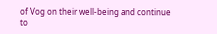of Vog on their well-being and continue to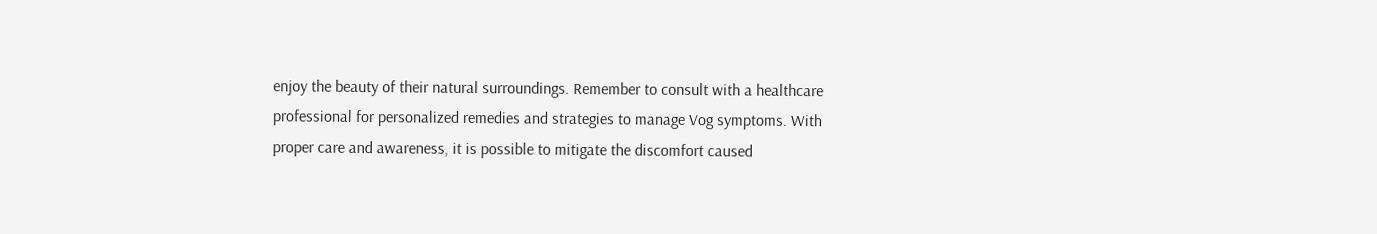enjoy the beauty of their natural surroundings. Remember to consult with a healthcare professional for personalized remedies and strategies to manage Vog symptoms. With proper care and awareness, it is possible to mitigate the discomfort caused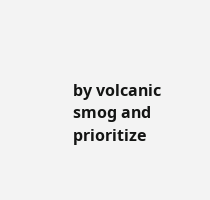by volcanic smog and prioritize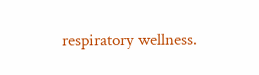respiratory wellness.